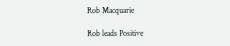Rob Macquarie

Rob leads Positive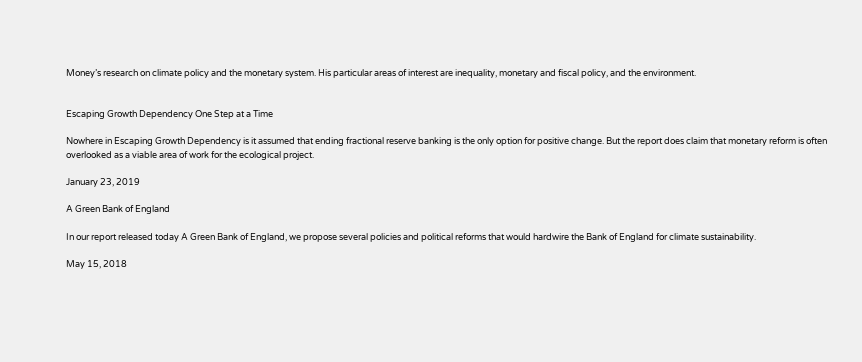Money’s research on climate policy and the monetary system. His particular areas of interest are inequality, monetary and fiscal policy, and the environment.


Escaping Growth Dependency One Step at a Time

Nowhere in Escaping Growth Dependency is it assumed that ending fractional reserve banking is the only option for positive change. But the report does claim that monetary reform is often overlooked as a viable area of work for the ecological project.

January 23, 2019

A Green Bank of England

In our report released today A Green Bank of England, we propose several policies and political reforms that would hardwire the Bank of England for climate sustainability.

May 15, 2018